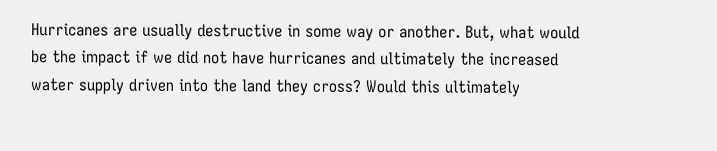Hurricanes are usually destructive in some way or another. But, what would be the impact if we did not have hurricanes and ultimately the increased water supply driven into the land they cross? Would this ultimately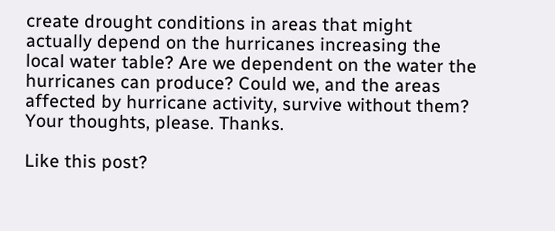create drought conditions in areas that might actually depend on the hurricanes increasing the local water table? Are we dependent on the water the hurricanes can produce? Could we, and the areas affected by hurricane activity, survive without them? Your thoughts, please. Thanks.

Like this post?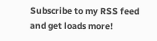Subscribe to my RSS feed and get loads more!